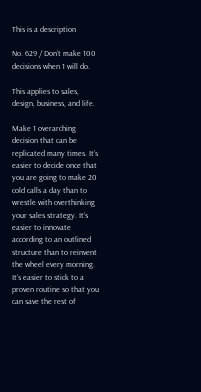This is a description

No. 629 / Don’t make 100 decisions when 1 will do.

This applies to sales, design, business, and life.

Make 1 overarching decision that can be replicated many times. It’s easier to decide once that you are going to make 20 cold calls a day than to wrestle with overthinking your sales strategy. It’s easier to innovate according to an outlined structure than to reinvent the wheel every morning. It’s easier to stick to a proven routine so that you can save the rest of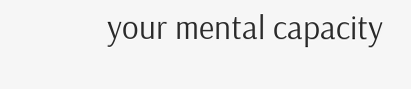your mental capacity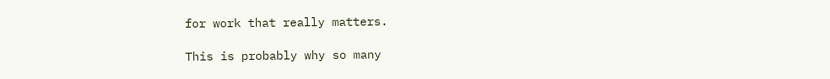for work that really matters.

This is probably why so many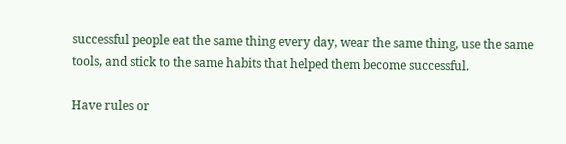successful people eat the same thing every day, wear the same thing, use the same tools, and stick to the same habits that helped them become successful.

Have rules or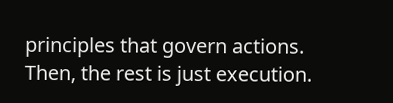principles that govern actions. Then, the rest is just execution.